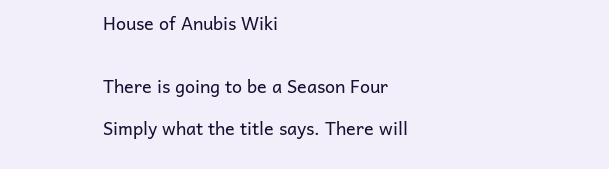House of Anubis Wiki


There is going to be a Season Four

Simply what the title says. There will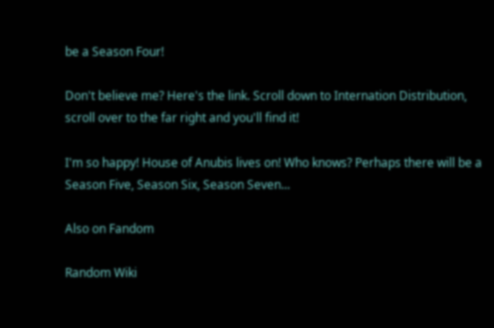be a Season Four!

Don't believe me? Here's the link. Scroll down to Internation Distribution, scroll over to the far right and you'll find it!

I'm so happy! House of Anubis lives on! Who knows? Perhaps there will be a Season Five, Season Six, Season Seven...

Also on Fandom

Random Wiki